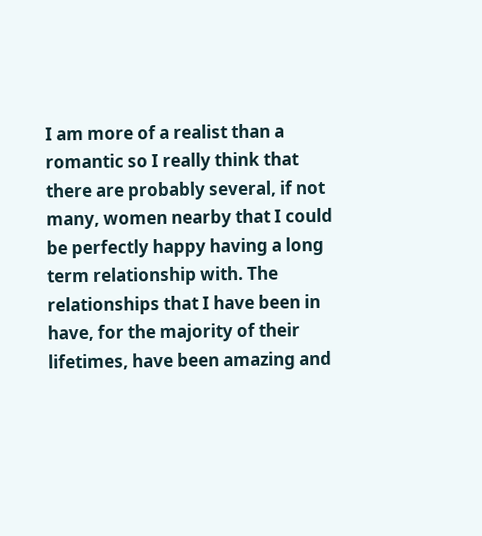I am more of a realist than a romantic so I really think that there are probably several, if not many, women nearby that I could be perfectly happy having a long term relationship with. The relationships that I have been in have, for the majority of their lifetimes, have been amazing and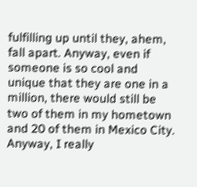fulfilling up until they, ahem, fall apart. Anyway, even if someone is so cool and unique that they are one in a million, there would still be two of them in my hometown and 20 of them in Mexico City. Anyway, I really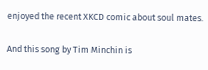enjoyed the recent XKCD comic about soul mates.

And this song by Tim Minchin is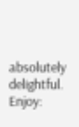absolutely delightful. Enjoy: